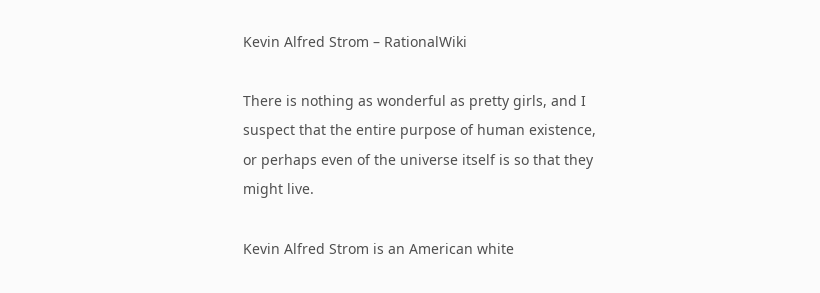Kevin Alfred Strom – RationalWiki

There is nothing as wonderful as pretty girls, and I suspect that the entire purpose of human existence, or perhaps even of the universe itself is so that they might live.

Kevin Alfred Strom is an American white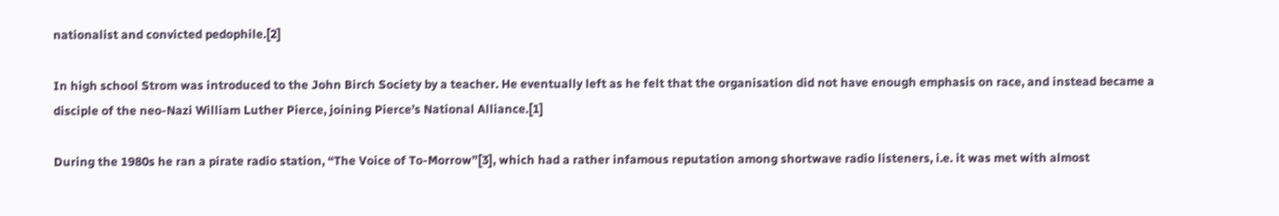nationalist and convicted pedophile.[2]

In high school Strom was introduced to the John Birch Society by a teacher. He eventually left as he felt that the organisation did not have enough emphasis on race, and instead became a disciple of the neo-Nazi William Luther Pierce, joining Pierce’s National Alliance.[1]

During the 1980s he ran a pirate radio station, “The Voice of To-Morrow”[3], which had a rather infamous reputation among shortwave radio listeners, i.e. it was met with almost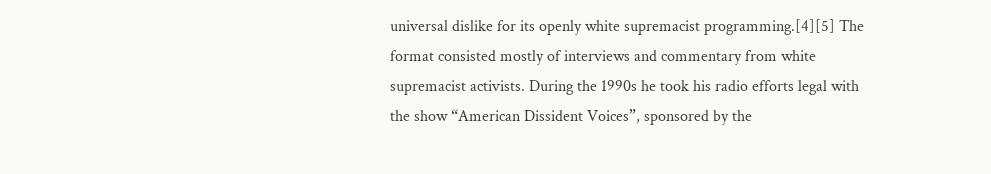universal dislike for its openly white supremacist programming.[4][5] The format consisted mostly of interviews and commentary from white supremacist activists. During the 1990s he took his radio efforts legal with the show “American Dissident Voices”, sponsored by the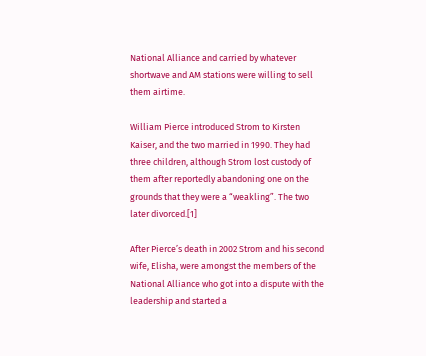National Alliance and carried by whatever shortwave and AM stations were willing to sell them airtime.

William Pierce introduced Strom to Kirsten Kaiser, and the two married in 1990. They had three children, although Strom lost custody of them after reportedly abandoning one on the grounds that they were a “weakling”. The two later divorced.[1]

After Pierce’s death in 2002 Strom and his second wife, Elisha, were amongst the members of the National Alliance who got into a dispute with the leadership and started a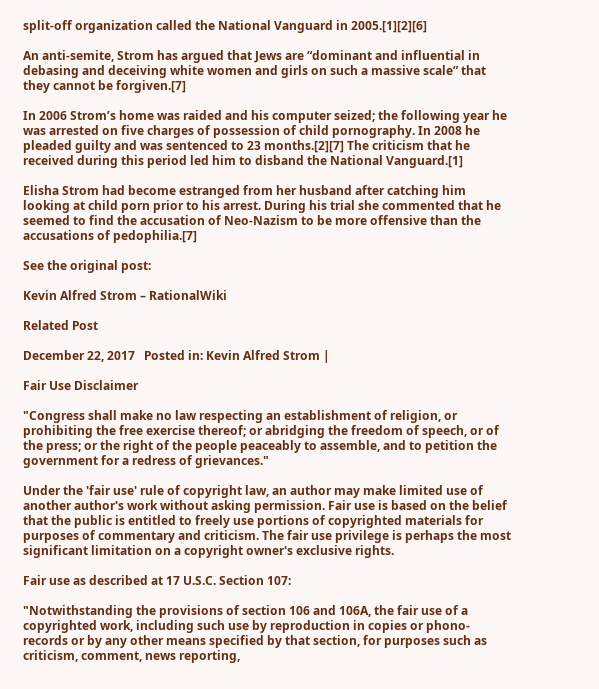split-off organization called the National Vanguard in 2005.[1][2][6]

An anti-semite, Strom has argued that Jews are “dominant and influential in debasing and deceiving white women and girls on such a massive scale” that they cannot be forgiven.[7]

In 2006 Strom’s home was raided and his computer seized; the following year he was arrested on five charges of possession of child pornography. In 2008 he pleaded guilty and was sentenced to 23 months.[2][7] The criticism that he received during this period led him to disband the National Vanguard.[1]

Elisha Strom had become estranged from her husband after catching him looking at child porn prior to his arrest. During his trial she commented that he seemed to find the accusation of Neo-Nazism to be more offensive than the accusations of pedophilia.[7]

See the original post:

Kevin Alfred Strom – RationalWiki

Related Post

December 22, 2017   Posted in: Kevin Alfred Strom |

Fair Use Disclaimer

"Congress shall make no law respecting an establishment of religion, or prohibiting the free exercise thereof; or abridging the freedom of speech, or of the press; or the right of the people peaceably to assemble, and to petition the government for a redress of grievances."

Under the 'fair use' rule of copyright law, an author may make limited use of another author's work without asking permission. Fair use is based on the belief that the public is entitled to freely use portions of copyrighted materials for purposes of commentary and criticism. The fair use privilege is perhaps the most significant limitation on a copyright owner's exclusive rights.

Fair use as described at 17 U.S.C. Section 107:

"Notwithstanding the provisions of section 106 and 106A, the fair use of a copyrighted work, including such use by reproduction in copies or phono-records or by any other means specified by that section, for purposes such as criticism, comment, news reporting,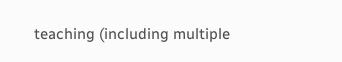teaching (including multiple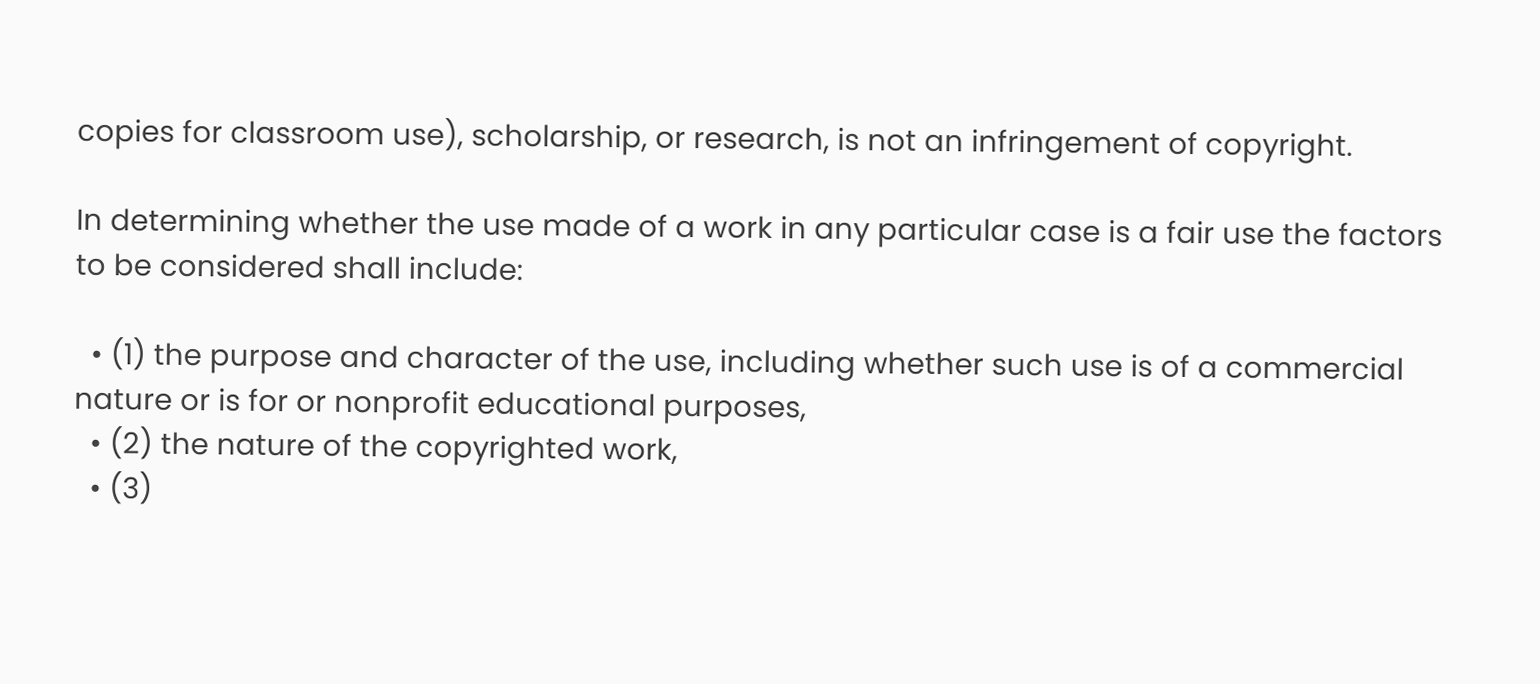copies for classroom use), scholarship, or research, is not an infringement of copyright.

In determining whether the use made of a work in any particular case is a fair use the factors to be considered shall include:

  • (1) the purpose and character of the use, including whether such use is of a commercial nature or is for or nonprofit educational purposes,
  • (2) the nature of the copyrighted work,
  • (3)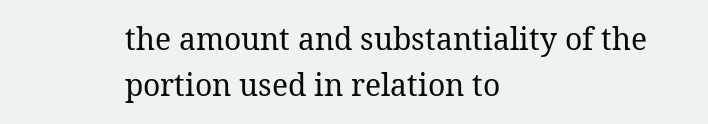the amount and substantiality of the portion used in relation to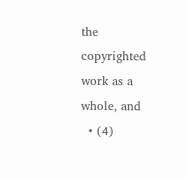the copyrighted work as a whole, and
  • (4)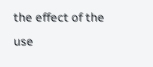the effect of the use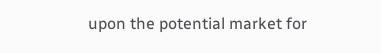upon the potential market for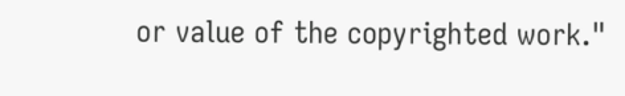or value of the copyrighted work."